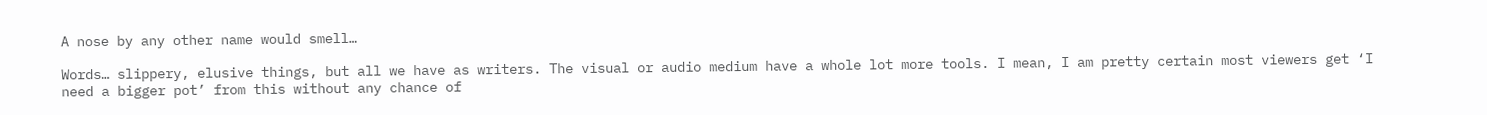A nose by any other name would smell…

Words… slippery, elusive things, but all we have as writers. The visual or audio medium have a whole lot more tools. I mean, I am pretty certain most viewers get ‘I need a bigger pot’ from this without any chance of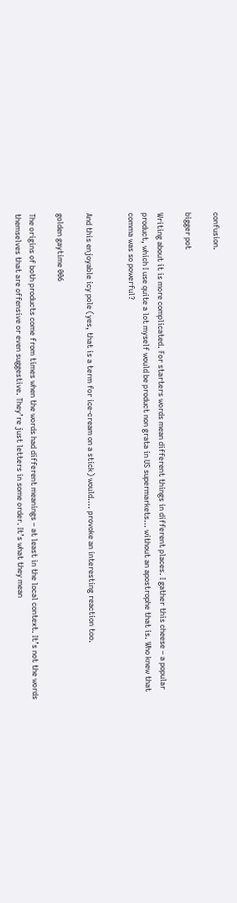confusion.

bigger pot

Writing about it is more complicated. For starters words mean different things in different places. I gather this cheese – a popular product, which I use quite a lot myself would be product non grata in US supermarkets… without an apostrophe that is. Who knew that comma was so powerful?


And this enjoyable icy pole (yes, that is a term for ice-cream on a stick) would…. provoke an interesting reaction too.

golden gaytime 006

The origins of both products come from times when the words had different meanings – at least in the local context. It’s not the words themselves that are offensive or even suggestive. They’re just letters in some order. It’s what they mean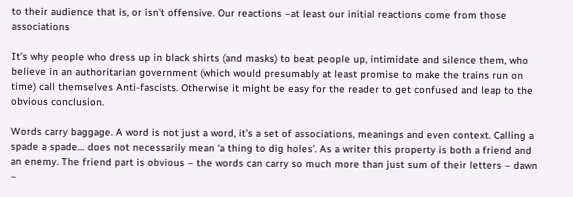to their audience that is, or isn’t offensive. Our reactions –at least our initial reactions come from those associations

It’s why people who dress up in black shirts (and masks) to beat people up, intimidate and silence them, who believe in an authoritarian government (which would presumably at least promise to make the trains run on time) call themselves Anti-fascists. Otherwise it might be easy for the reader to get confused and leap to the obvious conclusion.

Words carry baggage. A word is not just a word, it’s a set of associations, meanings and even context. Calling a spade a spade… does not necessarily mean ‘a thing to dig holes’. As a writer this property is both a friend and an enemy. The friend part is obvious – the words can carry so much more than just sum of their letters – dawn –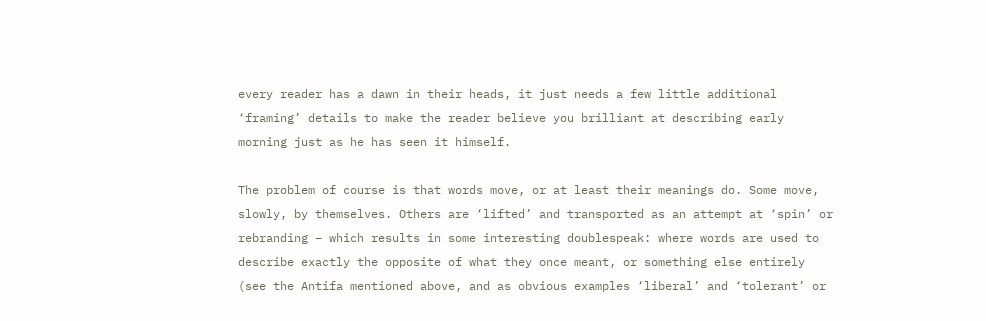every reader has a dawn in their heads, it just needs a few little additional ‘framing’ details to make the reader believe you brilliant at describing early morning just as he has seen it himself.

The problem of course is that words move, or at least their meanings do. Some move, slowly, by themselves. Others are ‘lifted’ and transported as an attempt at ‘spin’ or rebranding – which results in some interesting doublespeak: where words are used to describe exactly the opposite of what they once meant, or something else entirely (see the Antifa mentioned above, and as obvious examples ‘liberal’ and ‘tolerant’ or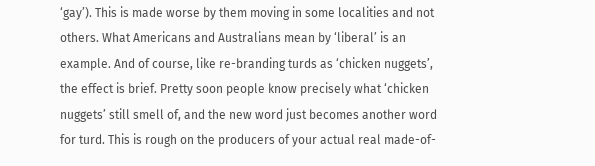‘gay’). This is made worse by them moving in some localities and not others. What Americans and Australians mean by ‘liberal’ is an example. And of course, like re-branding turds as ‘chicken nuggets’, the effect is brief. Pretty soon people know precisely what ‘chicken nuggets’ still smell of, and the new word just becomes another word for turd. This is rough on the producers of your actual real made-of-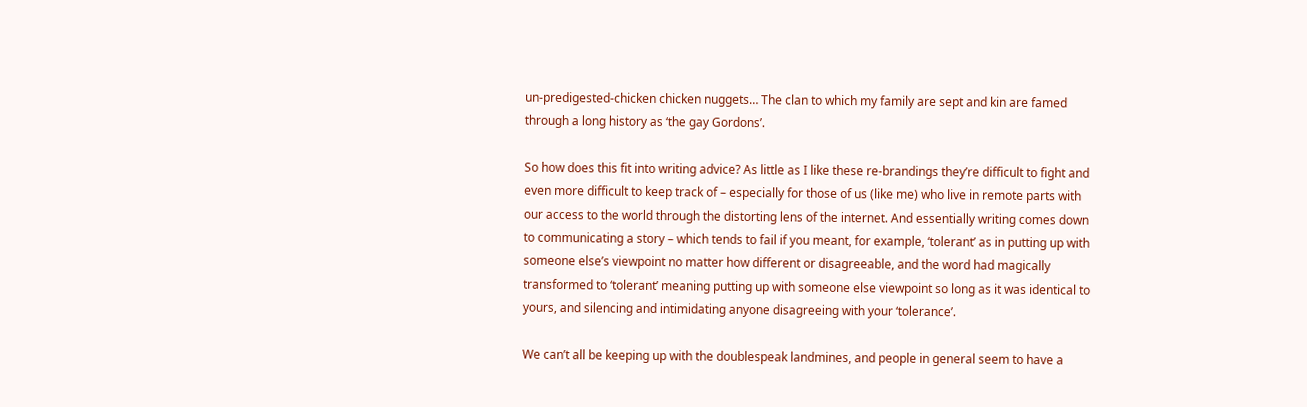un-predigested-chicken chicken nuggets… The clan to which my family are sept and kin are famed through a long history as ‘the gay Gordons’.

So how does this fit into writing advice? As little as I like these re-brandings they’re difficult to fight and even more difficult to keep track of – especially for those of us (like me) who live in remote parts with our access to the world through the distorting lens of the internet. And essentially writing comes down to communicating a story – which tends to fail if you meant, for example, ‘tolerant’ as in putting up with someone else’s viewpoint no matter how different or disagreeable, and the word had magically transformed to ‘tolerant’ meaning putting up with someone else viewpoint so long as it was identical to yours, and silencing and intimidating anyone disagreeing with your ‘tolerance’.

We can’t all be keeping up with the doublespeak landmines, and people in general seem to have a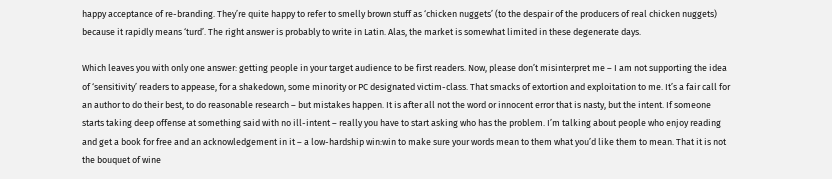happy acceptance of re-branding. They’re quite happy to refer to smelly brown stuff as ‘chicken nuggets’ (to the despair of the producers of real chicken nuggets) because it rapidly means ‘turd’. The right answer is probably to write in Latin. Alas, the market is somewhat limited in these degenerate days.

Which leaves you with only one answer: getting people in your target audience to be first readers. Now, please don’t misinterpret me – I am not supporting the idea of ‘sensitivity’ readers to appease, for a shakedown, some minority or PC designated victim-class. That smacks of extortion and exploitation to me. It’s a fair call for an author to do their best, to do reasonable research – but mistakes happen. It is after all not the word or innocent error that is nasty, but the intent. If someone starts taking deep offense at something said with no ill-intent – really you have to start asking who has the problem. I’m talking about people who enjoy reading and get a book for free and an acknowledgement in it – a low-hardship win:win to make sure your words mean to them what you’d like them to mean. That it is not the bouquet of wine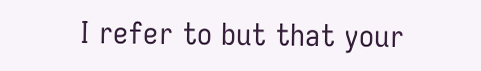I refer to but that your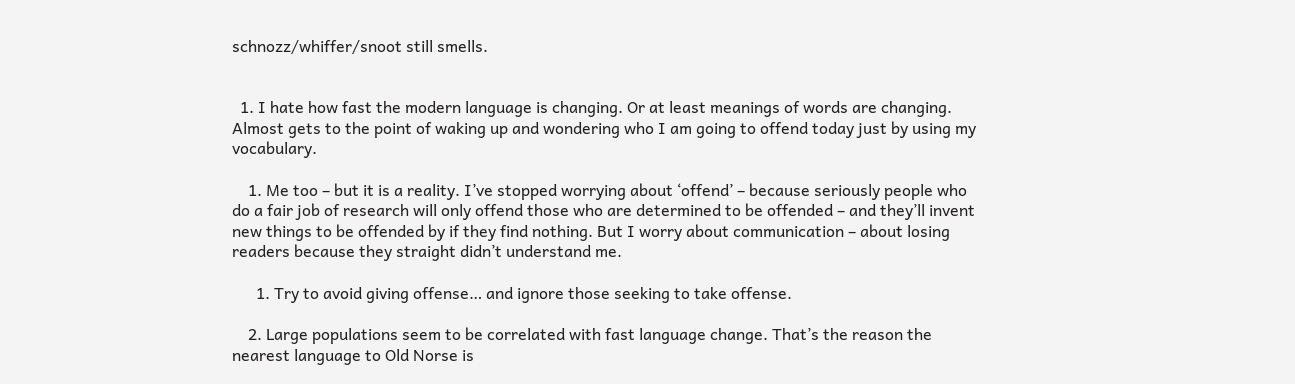schnozz/whiffer/snoot still smells.


  1. I hate how fast the modern language is changing. Or at least meanings of words are changing. Almost gets to the point of waking up and wondering who I am going to offend today just by using my vocabulary.

    1. Me too – but it is a reality. I’ve stopped worrying about ‘offend’ – because seriously people who do a fair job of research will only offend those who are determined to be offended – and they’ll invent new things to be offended by if they find nothing. But I worry about communication – about losing readers because they straight didn’t understand me.

      1. Try to avoid giving offense… and ignore those seeking to take offense.

    2. Large populations seem to be correlated with fast language change. That’s the reason the nearest language to Old Norse is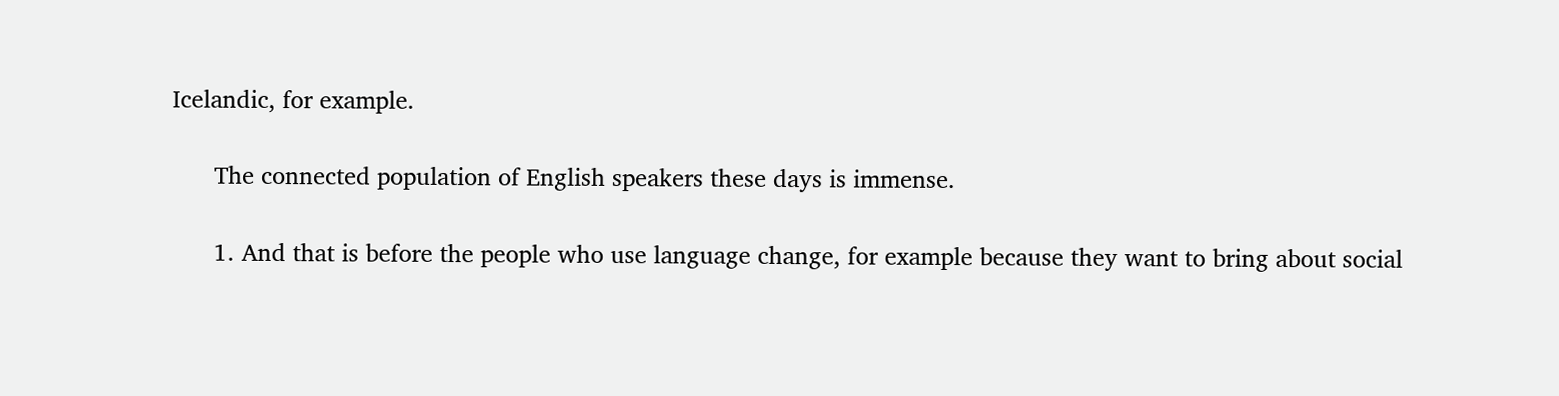Icelandic, for example.

      The connected population of English speakers these days is immense.

      1. And that is before the people who use language change, for example because they want to bring about social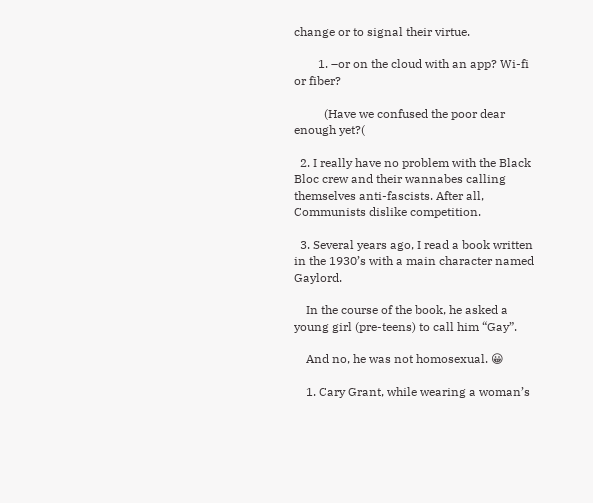change or to signal their virtue.

        1. –or on the cloud with an app? Wi-fi or fiber?

          (Have we confused the poor dear enough yet?(

  2. I really have no problem with the Black Bloc crew and their wannabes calling themselves anti-fascists. After all, Communists dislike competition.

  3. Several years ago, I read a book written in the 1930’s with a main character named Gaylord.

    In the course of the book, he asked a young girl (pre-teens) to call him “Gay”.

    And no, he was not homosexual. 😀

    1. Cary Grant, while wearing a woman’s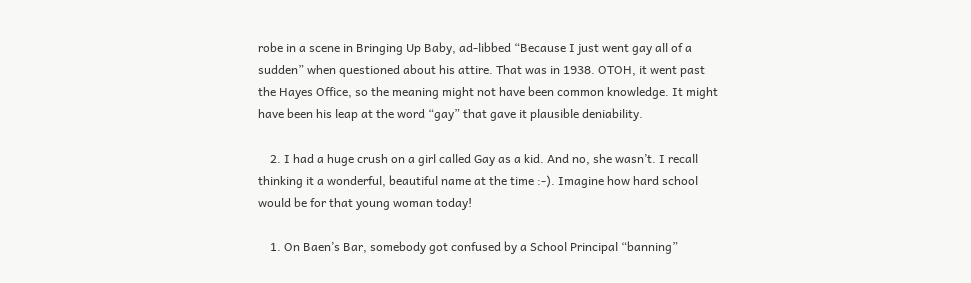robe in a scene in Bringing Up Baby, ad-libbed “Because I just went gay all of a sudden” when questioned about his attire. That was in 1938. OTOH, it went past the Hayes Office, so the meaning might not have been common knowledge. It might have been his leap at the word “gay” that gave it plausible deniability.

    2. I had a huge crush on a girl called Gay as a kid. And no, she wasn’t. I recall thinking it a wonderful, beautiful name at the time :-). Imagine how hard school would be for that young woman today!

    1. On Baen’s Bar, somebody got confused by a School Principal “banning”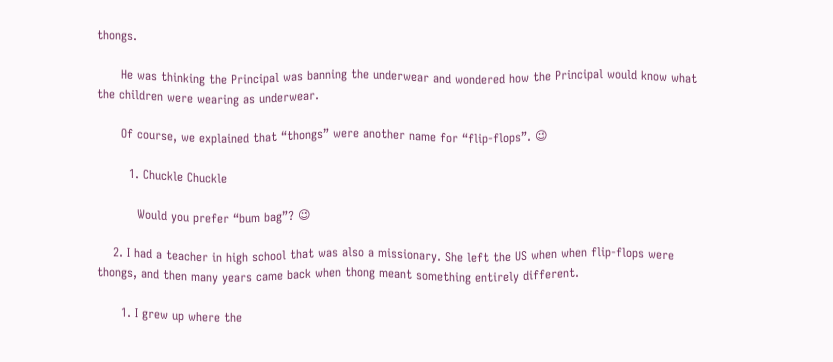thongs.

      He was thinking the Principal was banning the underwear and wondered how the Principal would know what the children were wearing as underwear.

      Of course, we explained that “thongs” were another name for “flip-flops”. 😉

        1. Chuckle Chuckle

          Would you prefer “bum bag”? 😉

    2. I had a teacher in high school that was also a missionary. She left the US when when flip-flops were thongs, and then many years came back when thong meant something entirely different.

      1. I grew up where the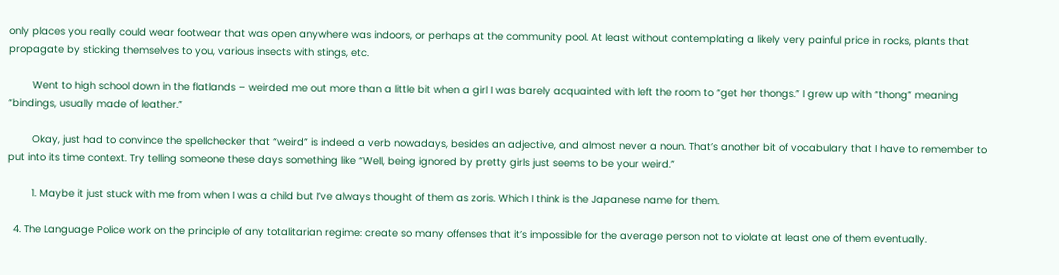only places you really could wear footwear that was open anywhere was indoors, or perhaps at the community pool. At least without contemplating a likely very painful price in rocks, plants that propagate by sticking themselves to you, various insects with stings, etc.

        Went to high school down in the flatlands – weirded me out more than a little bit when a girl I was barely acquainted with left the room to “get her thongs.” I grew up with “thong” meaning “bindings, usually made of leather.”

        Okay, just had to convince the spellchecker that “weird” is indeed a verb nowadays, besides an adjective, and almost never a noun. That’s another bit of vocabulary that I have to remember to put into its time context. Try telling someone these days something like “Well, being ignored by pretty girls just seems to be your weird.”

        1. Maybe it just stuck with me from when I was a child but I’ve always thought of them as zoris. Which I think is the Japanese name for them.

  4. The Language Police work on the principle of any totalitarian regime: create so many offenses that it’s impossible for the average person not to violate at least one of them eventually.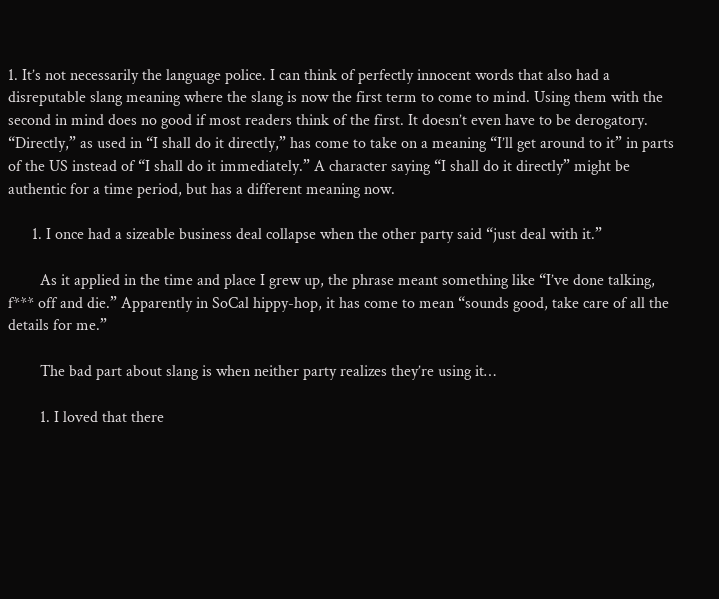1. It’s not necessarily the language police. I can think of perfectly innocent words that also had a disreputable slang meaning where the slang is now the first term to come to mind. Using them with the second in mind does no good if most readers think of the first. It doesn’t even have to be derogatory. “Directly,” as used in “I shall do it directly,” has come to take on a meaning “I’ll get around to it” in parts of the US instead of “I shall do it immediately.” A character saying “I shall do it directly” might be authentic for a time period, but has a different meaning now.

      1. I once had a sizeable business deal collapse when the other party said “just deal with it.”

        As it applied in the time and place I grew up, the phrase meant something like “I’ve done talking, f*** off and die.” Apparently in SoCal hippy-hop, it has come to mean “sounds good, take care of all the details for me.”

        The bad part about slang is when neither party realizes they’re using it…

        1. I loved that there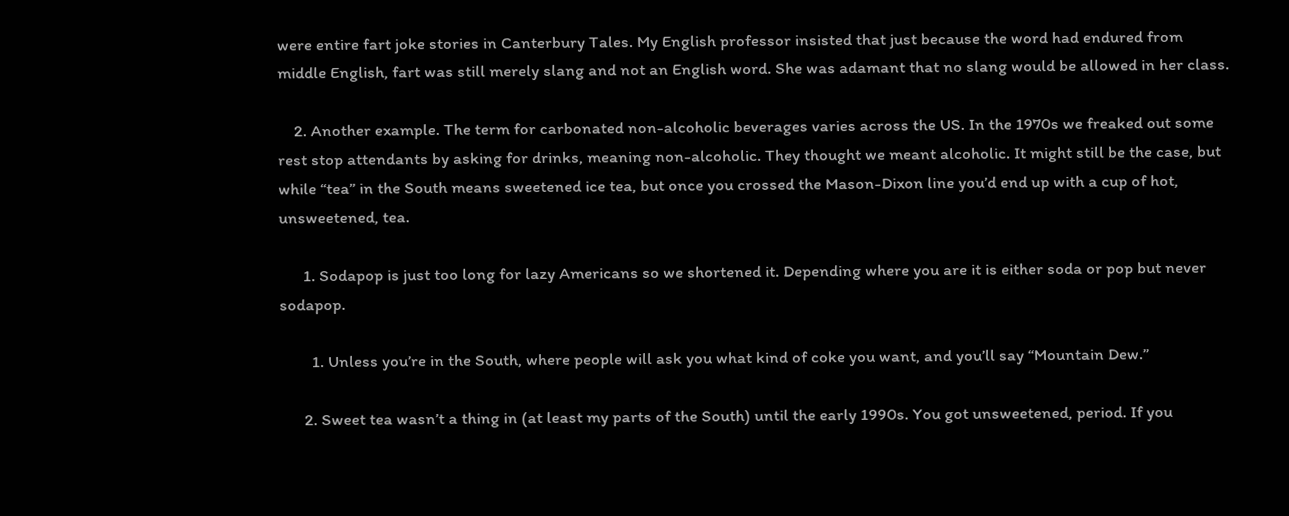were entire fart joke stories in Canterbury Tales. My English professor insisted that just because the word had endured from middle English, fart was still merely slang and not an English word. She was adamant that no slang would be allowed in her class.

    2. Another example. The term for carbonated non-alcoholic beverages varies across the US. In the 1970s we freaked out some rest stop attendants by asking for drinks, meaning non-alcoholic. They thought we meant alcoholic. It might still be the case, but while “tea” in the South means sweetened ice tea, but once you crossed the Mason-Dixon line you’d end up with a cup of hot, unsweetened, tea.

      1. Sodapop is just too long for lazy Americans so we shortened it. Depending where you are it is either soda or pop but never sodapop.

        1. Unless you’re in the South, where people will ask you what kind of coke you want, and you’ll say “Mountain Dew.”

      2. Sweet tea wasn’t a thing in (at least my parts of the South) until the early 1990s. You got unsweetened, period. If you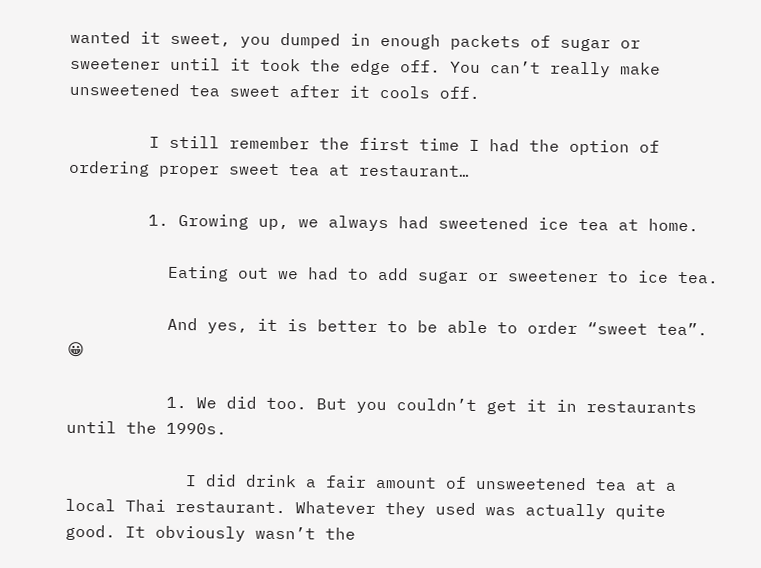wanted it sweet, you dumped in enough packets of sugar or sweetener until it took the edge off. You can’t really make unsweetened tea sweet after it cools off.

        I still remember the first time I had the option of ordering proper sweet tea at restaurant…

        1. Growing up, we always had sweetened ice tea at home.

          Eating out we had to add sugar or sweetener to ice tea.

          And yes, it is better to be able to order “sweet tea”. 😀

          1. We did too. But you couldn’t get it in restaurants until the 1990s.

            I did drink a fair amount of unsweetened tea at a local Thai restaurant. Whatever they used was actually quite good. It obviously wasn’t the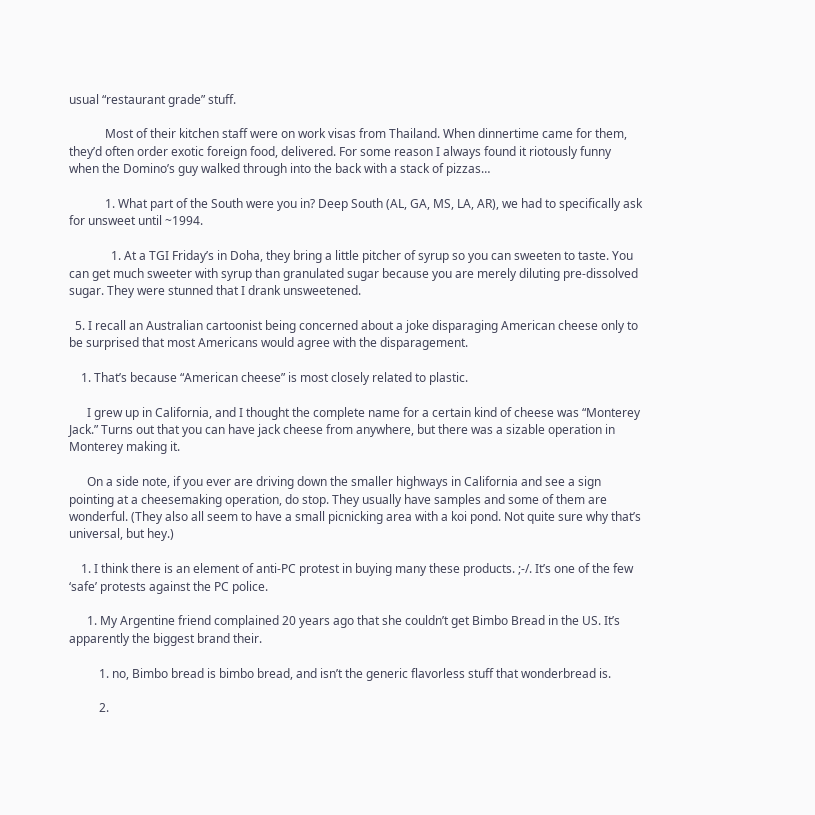usual “restaurant grade” stuff.

            Most of their kitchen staff were on work visas from Thailand. When dinnertime came for them, they’d often order exotic foreign food, delivered. For some reason I always found it riotously funny when the Domino’s guy walked through into the back with a stack of pizzas…

            1. What part of the South were you in? Deep South (AL, GA, MS, LA, AR), we had to specifically ask for unsweet until ~1994.

              1. At a TGI Friday’s in Doha, they bring a little pitcher of syrup so you can sweeten to taste. You can get much sweeter with syrup than granulated sugar because you are merely diluting pre-dissolved sugar. They were stunned that I drank unsweetened.

  5. I recall an Australian cartoonist being concerned about a joke disparaging American cheese only to be surprised that most Americans would agree with the disparagement.

    1. That’s because “American cheese” is most closely related to plastic.

      I grew up in California, and I thought the complete name for a certain kind of cheese was “Monterey Jack.” Turns out that you can have jack cheese from anywhere, but there was a sizable operation in Monterey making it.

      On a side note, if you ever are driving down the smaller highways in California and see a sign pointing at a cheesemaking operation, do stop. They usually have samples and some of them are wonderful. (They also all seem to have a small picnicking area with a koi pond. Not quite sure why that’s universal, but hey.)

    1. I think there is an element of anti-PC protest in buying many these products. ;-/. It’s one of the few ‘safe’ protests against the PC police.

      1. My Argentine friend complained 20 years ago that she couldn’t get Bimbo Bread in the US. It’s apparently the biggest brand their.

          1. no, Bimbo bread is bimbo bread, and isn’t the generic flavorless stuff that wonderbread is.

          2.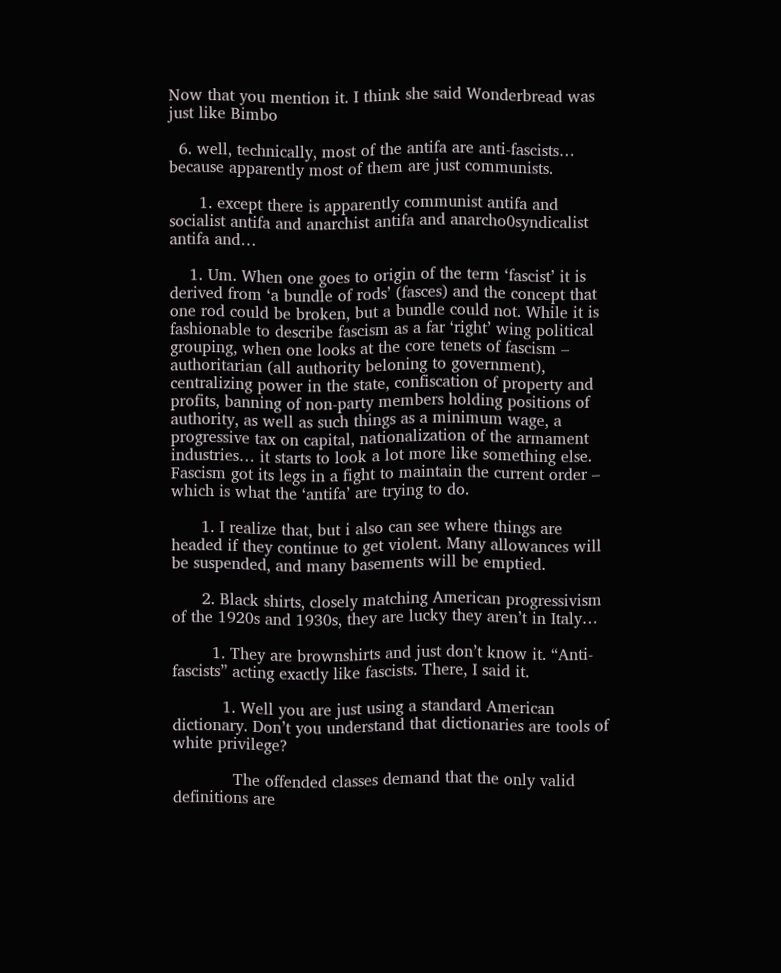Now that you mention it. I think she said Wonderbread was just like Bimbo

  6. well, technically, most of the antifa are anti-fascists… because apparently most of them are just communists.

      1. except there is apparently communist antifa and socialist antifa and anarchist antifa and anarcho0syndicalist antifa and…

    1. Um. When one goes to origin of the term ‘fascist’ it is derived from ‘a bundle of rods’ (fasces) and the concept that one rod could be broken, but a bundle could not. While it is fashionable to describe fascism as a far ‘right’ wing political grouping, when one looks at the core tenets of fascism – authoritarian (all authority beloning to government), centralizing power in the state, confiscation of property and profits, banning of non-party members holding positions of authority, as well as such things as a minimum wage, a progressive tax on capital, nationalization of the armament industries… it starts to look a lot more like something else. Fascism got its legs in a fight to maintain the current order – which is what the ‘antifa’ are trying to do.

      1. I realize that, but i also can see where things are headed if they continue to get violent. Many allowances will be suspended, and many basements will be emptied.

      2. Black shirts, closely matching American progressivism of the 1920s and 1930s, they are lucky they aren’t in Italy…

        1. They are brownshirts and just don’t know it. “Anti-fascists” acting exactly like fascists. There, I said it.

          1. Well you are just using a standard American dictionary. Don’t you understand that dictionaries are tools of white privilege?

            The offended classes demand that the only valid definitions are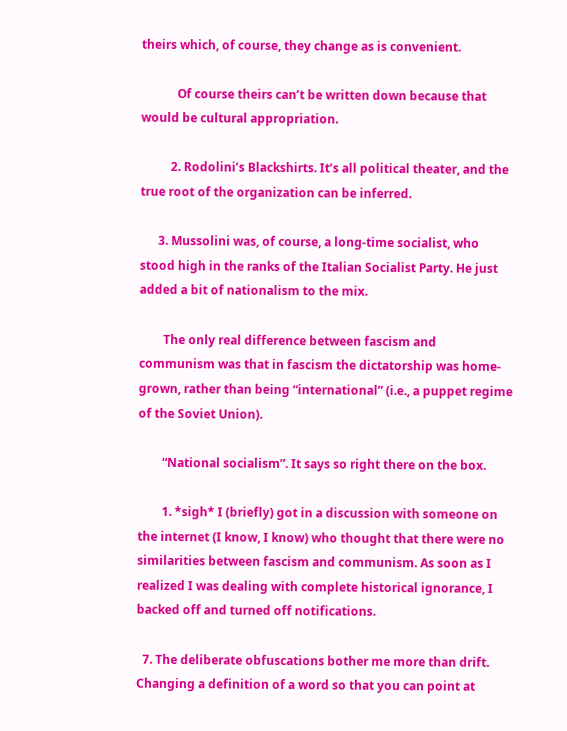theirs which, of course, they change as is convenient.

            Of course theirs can’t be written down because that would be cultural appropriation.

          2. Rodolini’s Blackshirts. It’s all political theater, and the true root of the organization can be inferred.

      3. Mussolini was, of course, a long-time socialist, who stood high in the ranks of the Italian Socialist Party. He just added a bit of nationalism to the mix.

        The only real difference between fascism and communism was that in fascism the dictatorship was home-grown, rather than being “international” (i.e., a puppet regime of the Soviet Union).

        “National socialism”. It says so right there on the box.

        1. *sigh* I (briefly) got in a discussion with someone on the internet (I know, I know) who thought that there were no similarities between fascism and communism. As soon as I realized I was dealing with complete historical ignorance, I backed off and turned off notifications.

  7. The deliberate obfuscations bother me more than drift. Changing a definition of a word so that you can point at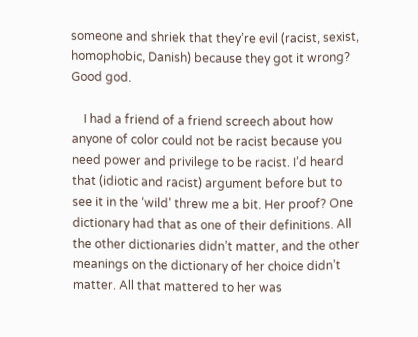someone and shriek that they’re evil (racist, sexist, homophobic, Danish) because they got it wrong? Good god.

    I had a friend of a friend screech about how anyone of color could not be racist because you need power and privilege to be racist. I’d heard that (idiotic and racist) argument before but to see it in the ‘wild’ threw me a bit. Her proof? One dictionary had that as one of their definitions. All the other dictionaries didn’t matter, and the other meanings on the dictionary of her choice didn’t matter. All that mattered to her was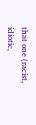that one (racist, idiotic,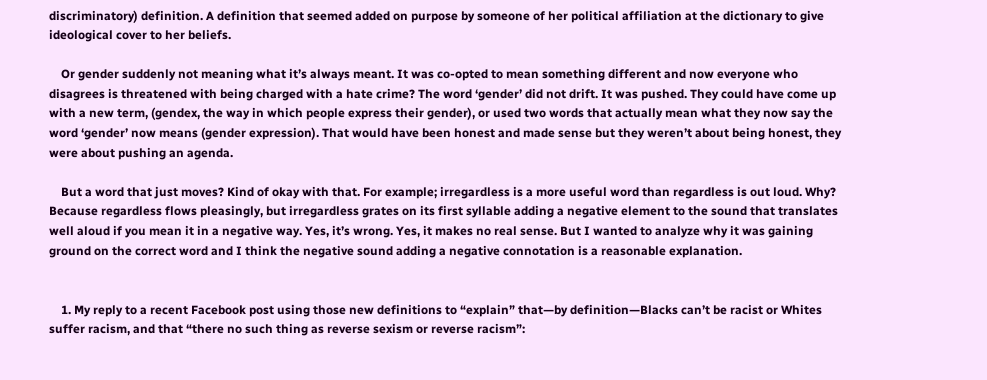discriminatory) definition. A definition that seemed added on purpose by someone of her political affiliation at the dictionary to give ideological cover to her beliefs.

    Or gender suddenly not meaning what it’s always meant. It was co-opted to mean something different and now everyone who disagrees is threatened with being charged with a hate crime? The word ‘gender’ did not drift. It was pushed. They could have come up with a new term, (gendex, the way in which people express their gender), or used two words that actually mean what they now say the word ‘gender’ now means (gender expression). That would have been honest and made sense but they weren’t about being honest, they were about pushing an agenda.

    But a word that just moves? Kind of okay with that. For example; irregardless is a more useful word than regardless is out loud. Why? Because regardless flows pleasingly, but irregardless grates on its first syllable adding a negative element to the sound that translates well aloud if you mean it in a negative way. Yes, it’s wrong. Yes, it makes no real sense. But I wanted to analyze why it was gaining ground on the correct word and I think the negative sound adding a negative connotation is a reasonable explanation.


    1. My reply to a recent Facebook post using those new definitions to “explain” that—by definition—Blacks can’t be racist or Whites suffer racism, and that “there no such thing as reverse sexism or reverse racism”: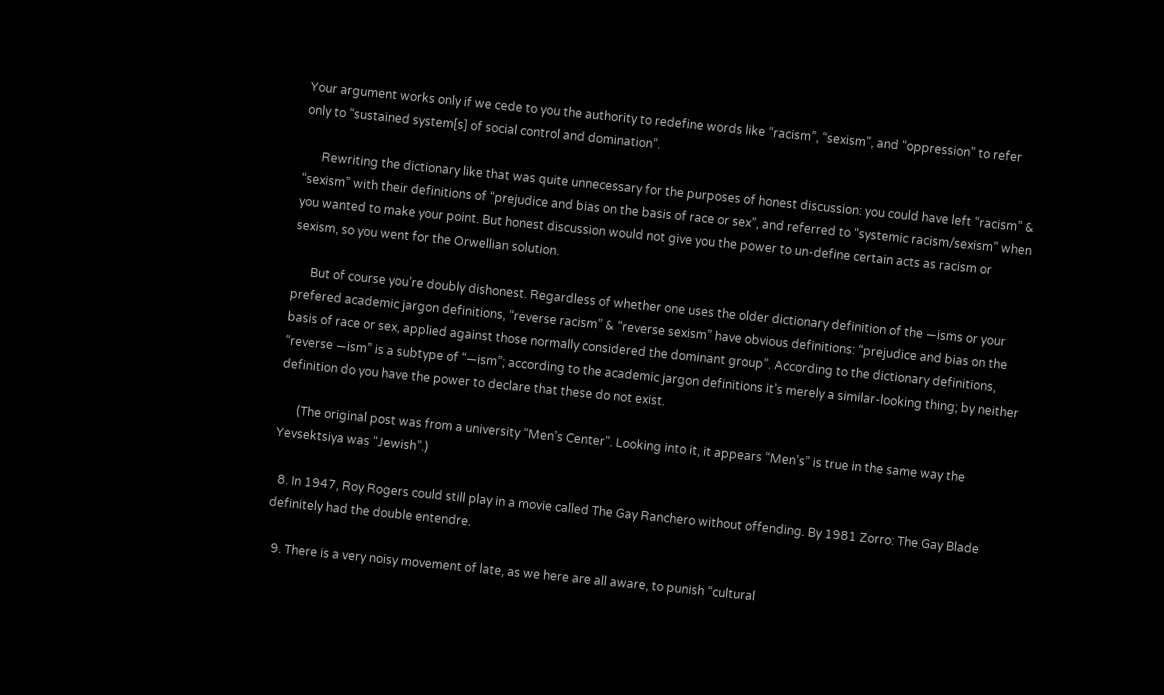Your argument works only if we cede to you the authority to redefine words like “racism”, “sexism”, and “oppression” to refer only to “sustained system[s] of social control and domination”.

      Rewriting the dictionary like that was quite unnecessary for the purposes of honest discussion: you could have left “racism” & “sexism” with their definitions of “prejudice and bias on the basis of race or sex”, and referred to “systemic racism/sexism” when you wanted to make your point. But honest discussion would not give you the power to un-define certain acts as racism or sexism, so you went for the Orwellian solution.

      But of course you’re doubly dishonest. Regardless of whether one uses the older dictionary definition of the —isms or your prefered academic jargon definitions, “reverse racism” & “reverse sexism” have obvious definitions: “prejudice and bias on the basis of race or sex, applied against those normally considered the dominant group”. According to the dictionary definitions, “reverse —ism” is a subtype of “—ism”; according to the academic jargon definitions it’s merely a similar-looking thing; by neither definition do you have the power to declare that these do not exist.

      (The original post was from a university “Men’s Center”. Looking into it, it appears “Men’s” is true in the same way the Yevsektsiya was “Jewish”.)

  8. In 1947, Roy Rogers could still play in a movie called The Gay Ranchero without offending. By 1981 Zorro: The Gay Blade definitely had the double entendre.

  9. There is a very noisy movement of late, as we here are all aware, to punish “cultural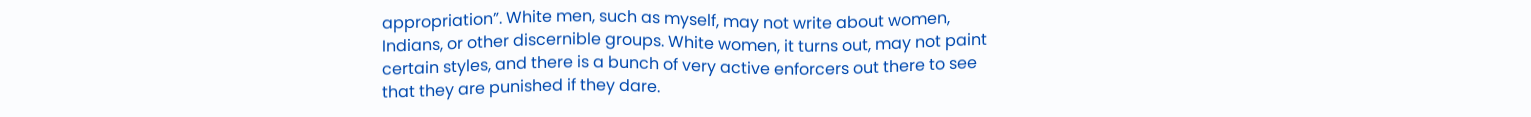appropriation”. White men, such as myself, may not write about women, Indians, or other discernible groups. White women, it turns out, may not paint certain styles, and there is a bunch of very active enforcers out there to see that they are punished if they dare.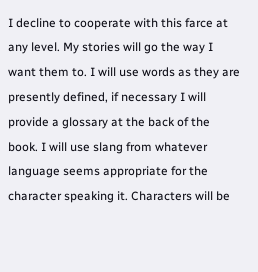I decline to cooperate with this farce at any level. My stories will go the way I want them to. I will use words as they are presently defined, if necessary I will provide a glossary at the back of the book. I will use slang from whatever language seems appropriate for the character speaking it. Characters will be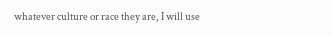whatever culture or race they are, I will use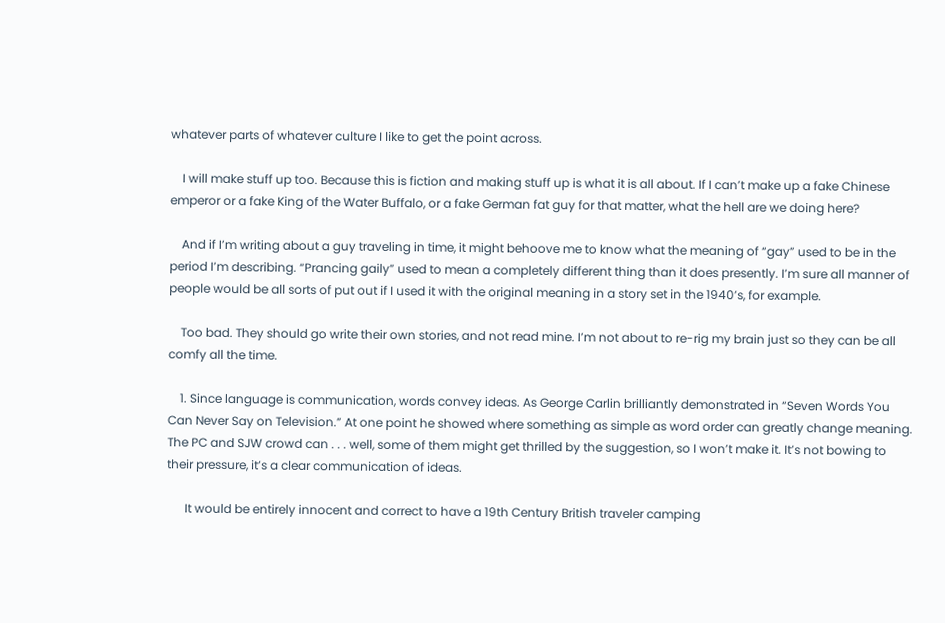whatever parts of whatever culture I like to get the point across.

    I will make stuff up too. Because this is fiction and making stuff up is what it is all about. If I can’t make up a fake Chinese emperor or a fake King of the Water Buffalo, or a fake German fat guy for that matter, what the hell are we doing here?

    And if I’m writing about a guy traveling in time, it might behoove me to know what the meaning of “gay” used to be in the period I’m describing. “Prancing gaily” used to mean a completely different thing than it does presently. I’m sure all manner of people would be all sorts of put out if I used it with the original meaning in a story set in the 1940’s, for example.

    Too bad. They should go write their own stories, and not read mine. I’m not about to re-rig my brain just so they can be all comfy all the time.

    1. Since language is communication, words convey ideas. As George Carlin brilliantly demonstrated in “Seven Words You Can Never Say on Television.” At one point he showed where something as simple as word order can greatly change meaning. The PC and SJW crowd can . . . well, some of them might get thrilled by the suggestion, so I won’t make it. It’s not bowing to their pressure, it’s a clear communication of ideas.

      It would be entirely innocent and correct to have a 19th Century British traveler camping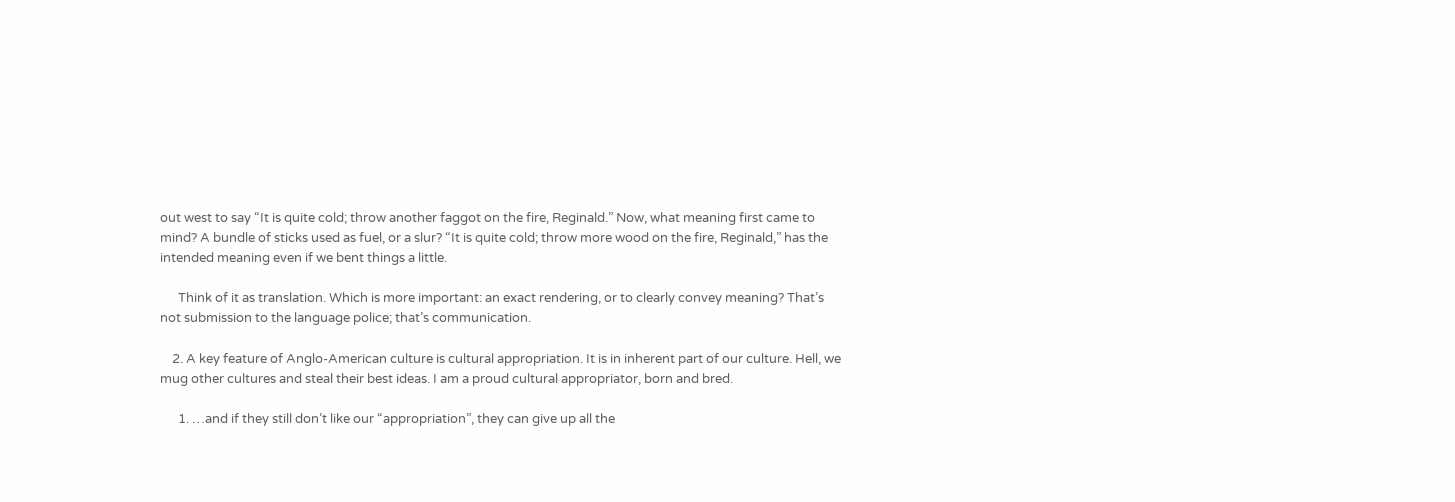out west to say “It is quite cold; throw another faggot on the fire, Reginald.” Now, what meaning first came to mind? A bundle of sticks used as fuel, or a slur? “It is quite cold; throw more wood on the fire, Reginald,” has the intended meaning even if we bent things a little.

      Think of it as translation. Which is more important: an exact rendering, or to clearly convey meaning? That’s not submission to the language police; that’s communication.

    2. A key feature of Anglo-American culture is cultural appropriation. It is in inherent part of our culture. Hell, we mug other cultures and steal their best ideas. I am a proud cultural appropriator, born and bred.

      1. …and if they still don’t like our “appropriation”, they can give up all the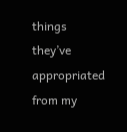things they’ve appropriated from my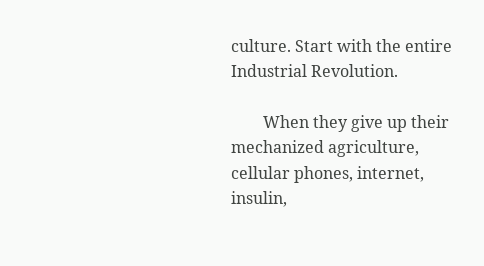culture. Start with the entire Industrial Revolution.

        When they give up their mechanized agriculture, cellular phones, internet, insulin,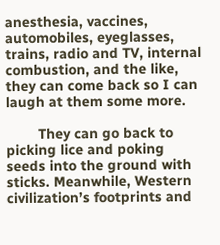anesthesia, vaccines, automobiles, eyeglasses, trains, radio and TV, internal combustion, and the like, they can come back so I can laugh at them some more.

        They can go back to picking lice and poking seeds into the ground with sticks. Meanwhile, Western civilization’s footprints and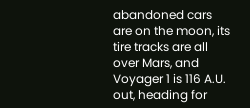abandoned cars are on the moon, its tire tracks are all over Mars, and Voyager 1 is 116 A.U. out, heading for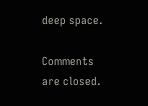deep space.

Comments are closed.